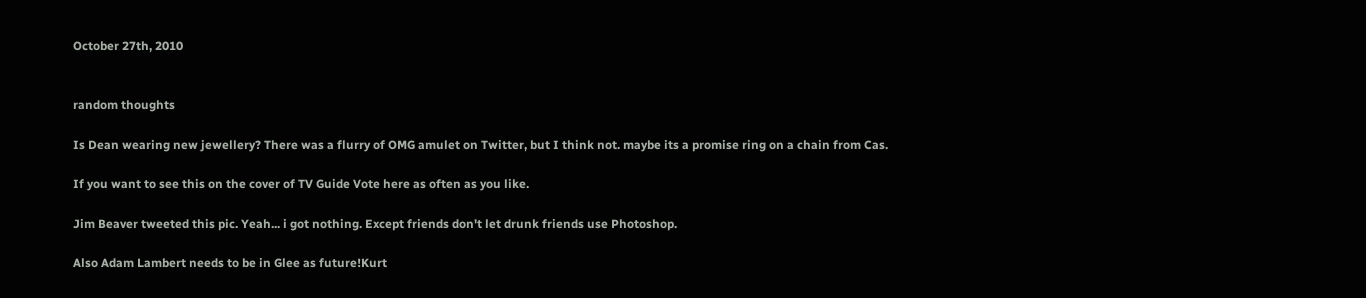October 27th, 2010


random thoughts

Is Dean wearing new jewellery? There was a flurry of OMG amulet on Twitter, but I think not. maybe its a promise ring on a chain from Cas.

If you want to see this on the cover of TV Guide Vote here as often as you like.

Jim Beaver tweeted this pic. Yeah... i got nothing. Except friends don't let drunk friends use Photoshop.

Also Adam Lambert needs to be in Glee as future!Kurt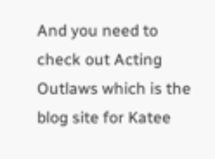And you need to check out Acting Outlaws which is the blog site for Katee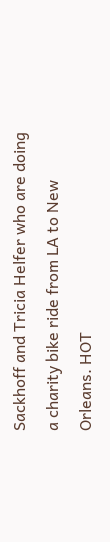Sackhoff and Tricia Helfer who are doing a charity bike ride from LA to New Orleans. HOT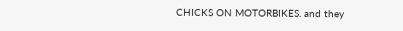CHICKS ON MOTORBIKES. and they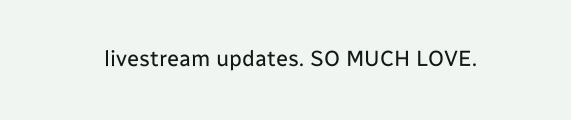livestream updates. SO MUCH LOVE.